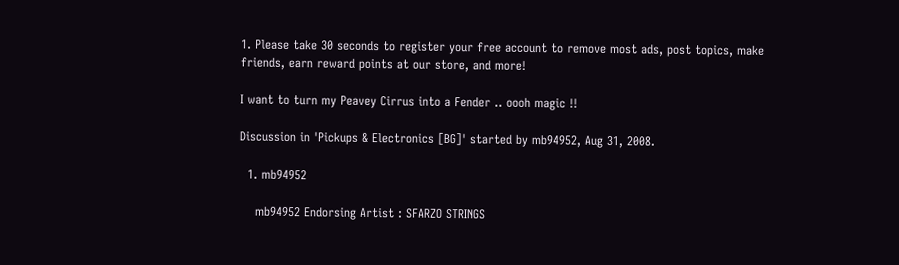1. Please take 30 seconds to register your free account to remove most ads, post topics, make friends, earn reward points at our store, and more!

I want to turn my Peavey Cirrus into a Fender .. oooh magic !!

Discussion in 'Pickups & Electronics [BG]' started by mb94952, Aug 31, 2008.

  1. mb94952

    mb94952 Endorsing Artist : SFARZO STRINGS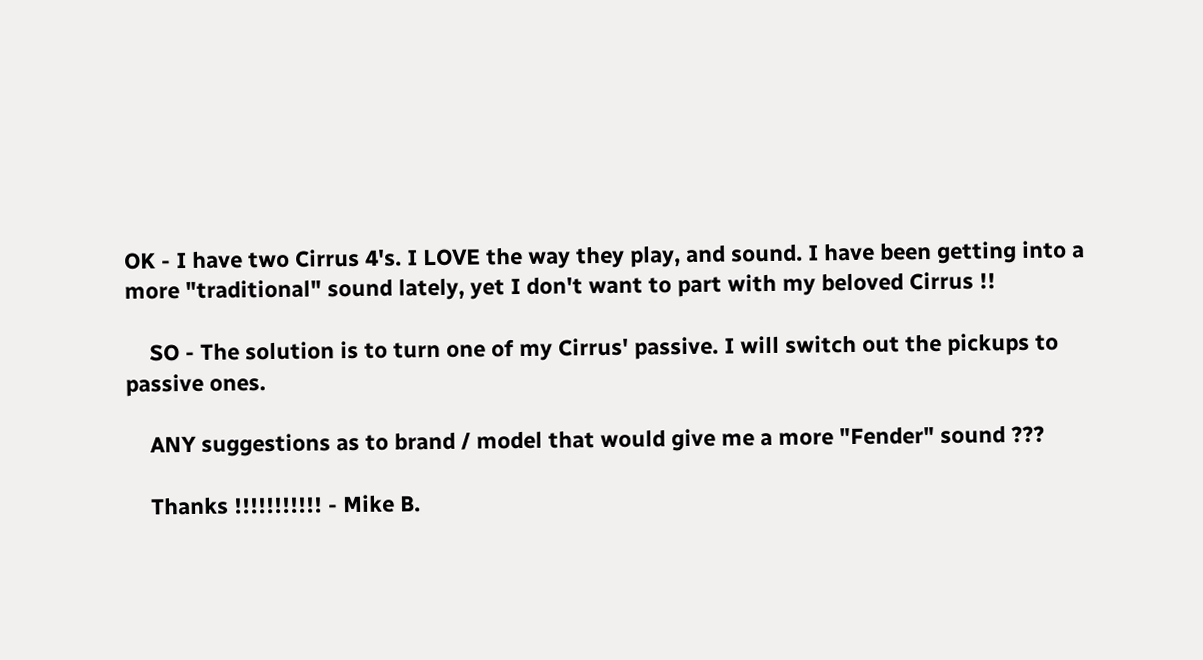OK - I have two Cirrus 4's. I LOVE the way they play, and sound. I have been getting into a more "traditional" sound lately, yet I don't want to part with my beloved Cirrus !!

    SO - The solution is to turn one of my Cirrus' passive. I will switch out the pickups to passive ones.

    ANY suggestions as to brand / model that would give me a more "Fender" sound ???

    Thanks !!!!!!!!!!! - Mike B.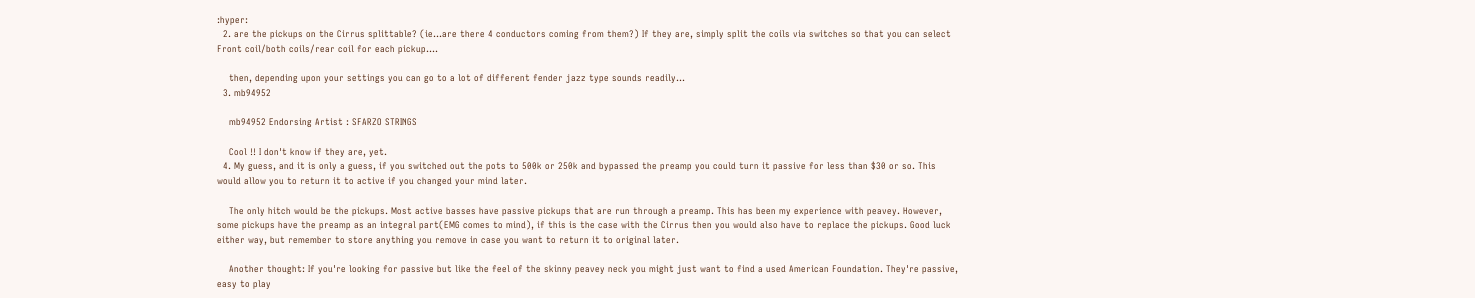:hyper:
  2. are the pickups on the Cirrus splittable? (ie...are there 4 conductors coming from them?) If they are, simply split the coils via switches so that you can select Front coil/both coils/rear coil for each pickup....

    then, depending upon your settings you can go to a lot of different fender jazz type sounds readily...
  3. mb94952

    mb94952 Endorsing Artist : SFARZO STRINGS

    Cool !! I don't know if they are, yet.
  4. My guess, and it is only a guess, if you switched out the pots to 500k or 250k and bypassed the preamp you could turn it passive for less than $30 or so. This would allow you to return it to active if you changed your mind later.

    The only hitch would be the pickups. Most active basses have passive pickups that are run through a preamp. This has been my experience with peavey. However, some pickups have the preamp as an integral part(EMG comes to mind), if this is the case with the Cirrus then you would also have to replace the pickups. Good luck either way, but remember to store anything you remove in case you want to return it to original later.

    Another thought: If you're looking for passive but like the feel of the skinny peavey neck you might just want to find a used American Foundation. They're passive, easy to play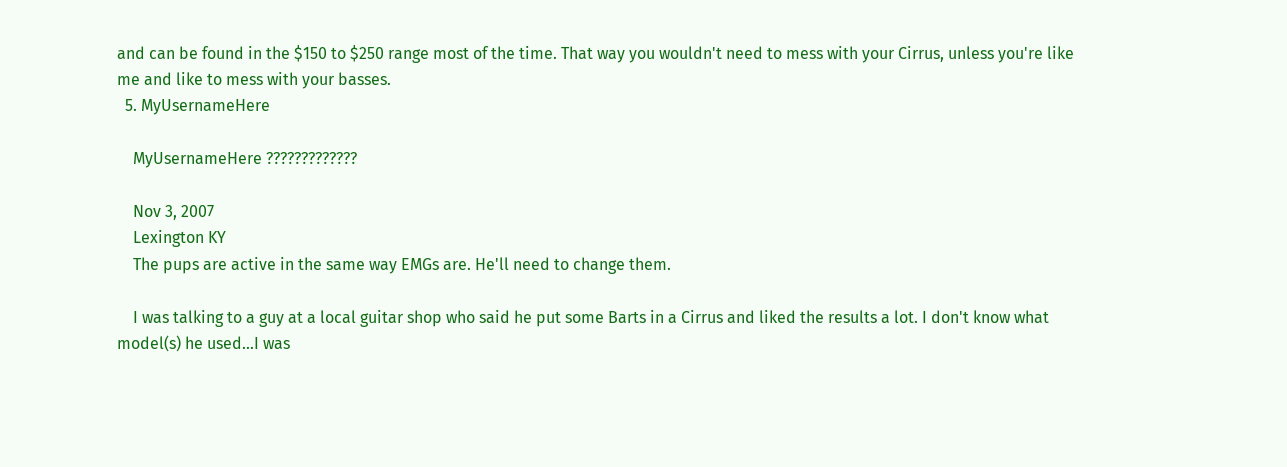and can be found in the $150 to $250 range most of the time. That way you wouldn't need to mess with your Cirrus, unless you're like me and like to mess with your basses.
  5. MyUsernameHere

    MyUsernameHere ?????????????

    Nov 3, 2007
    Lexington KY
    The pups are active in the same way EMGs are. He'll need to change them.

    I was talking to a guy at a local guitar shop who said he put some Barts in a Cirrus and liked the results a lot. I don't know what model(s) he used...I was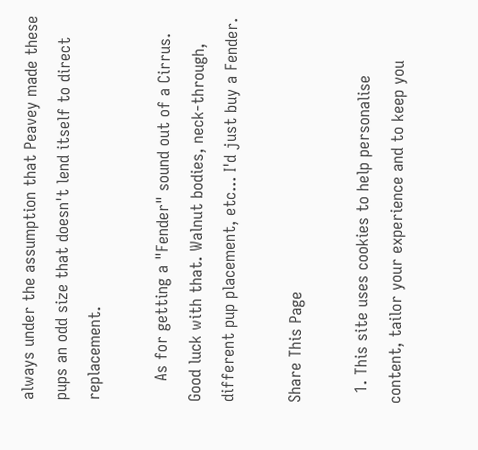always under the assumption that Peavey made these pups an odd size that doesn't lend itself to direct replacement.

    As for getting a "Fender" sound out of a Cirrus. Good luck with that. Walnut bodies, neck-through, different pup placement, etc... I'd just buy a Fender.

Share This Page

  1. This site uses cookies to help personalise content, tailor your experience and to keep you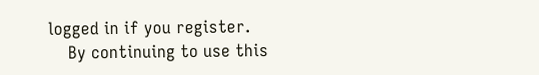logged in if you register.
    By continuing to use this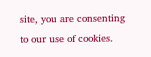site, you are consenting to our use of cookies.